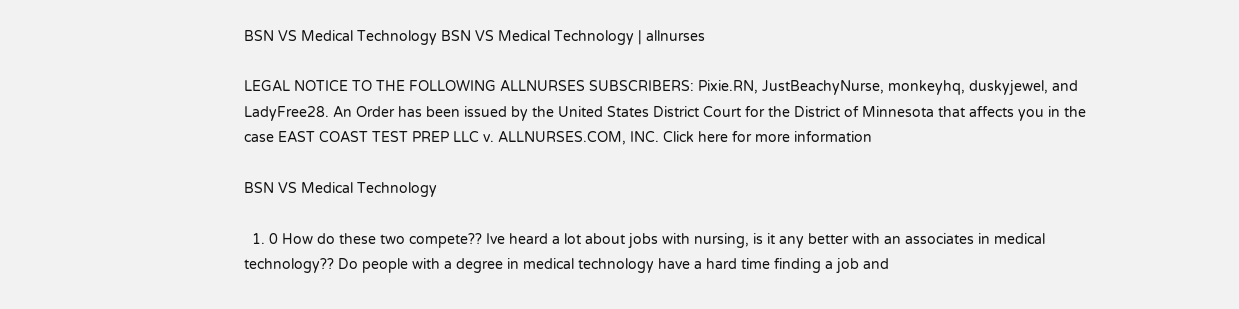BSN VS Medical Technology BSN VS Medical Technology | allnurses

LEGAL NOTICE TO THE FOLLOWING ALLNURSES SUBSCRIBERS: Pixie.RN, JustBeachyNurse, monkeyhq, duskyjewel, and LadyFree28. An Order has been issued by the United States District Court for the District of Minnesota that affects you in the case EAST COAST TEST PREP LLC v. ALLNURSES.COM, INC. Click here for more information

BSN VS Medical Technology

  1. 0 How do these two compete?? Ive heard a lot about jobs with nursing, is it any better with an associates in medical technology?? Do people with a degree in medical technology have a hard time finding a job and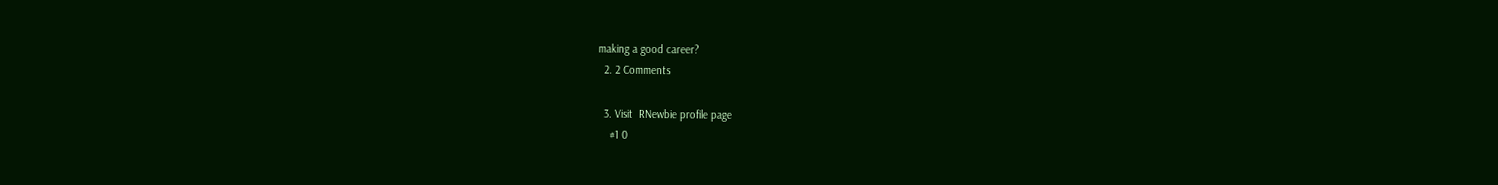making a good career?
  2. 2 Comments

  3. Visit  RNewbie profile page
    #1 0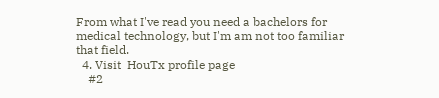From what I've read you need a bachelors for medical technology, but I'm am not too familiar that field.
  4. Visit  HouTx profile page
    #2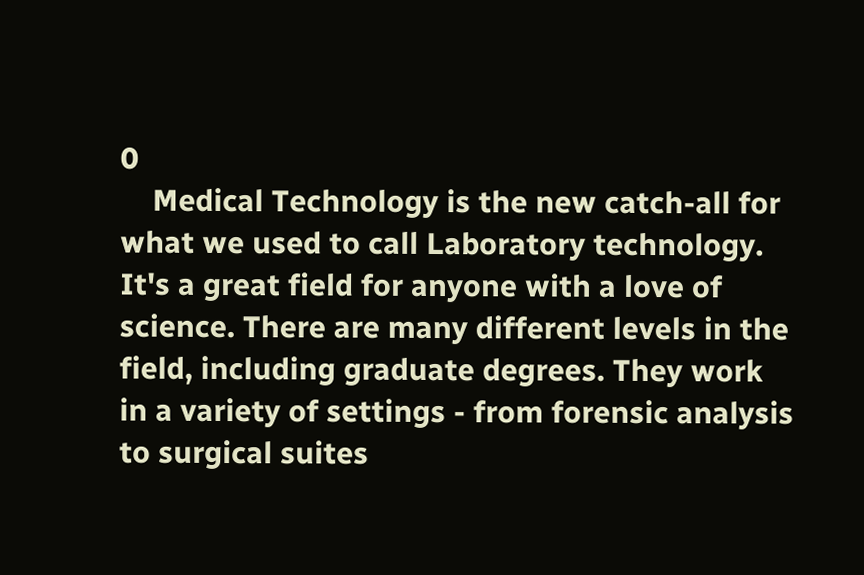0
    Medical Technology is the new catch-all for what we used to call Laboratory technology. It's a great field for anyone with a love of science. There are many different levels in the field, including graduate degrees. They work in a variety of settings - from forensic analysis to surgical suites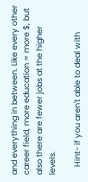and everything in between. Like every other career field, more education = more $, but also there are fewer jobs at the higher levels.

    Hint- if you aren't able to deal with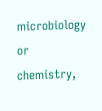microbiology or chemistry,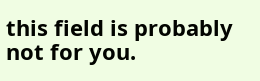this field is probably not for you.